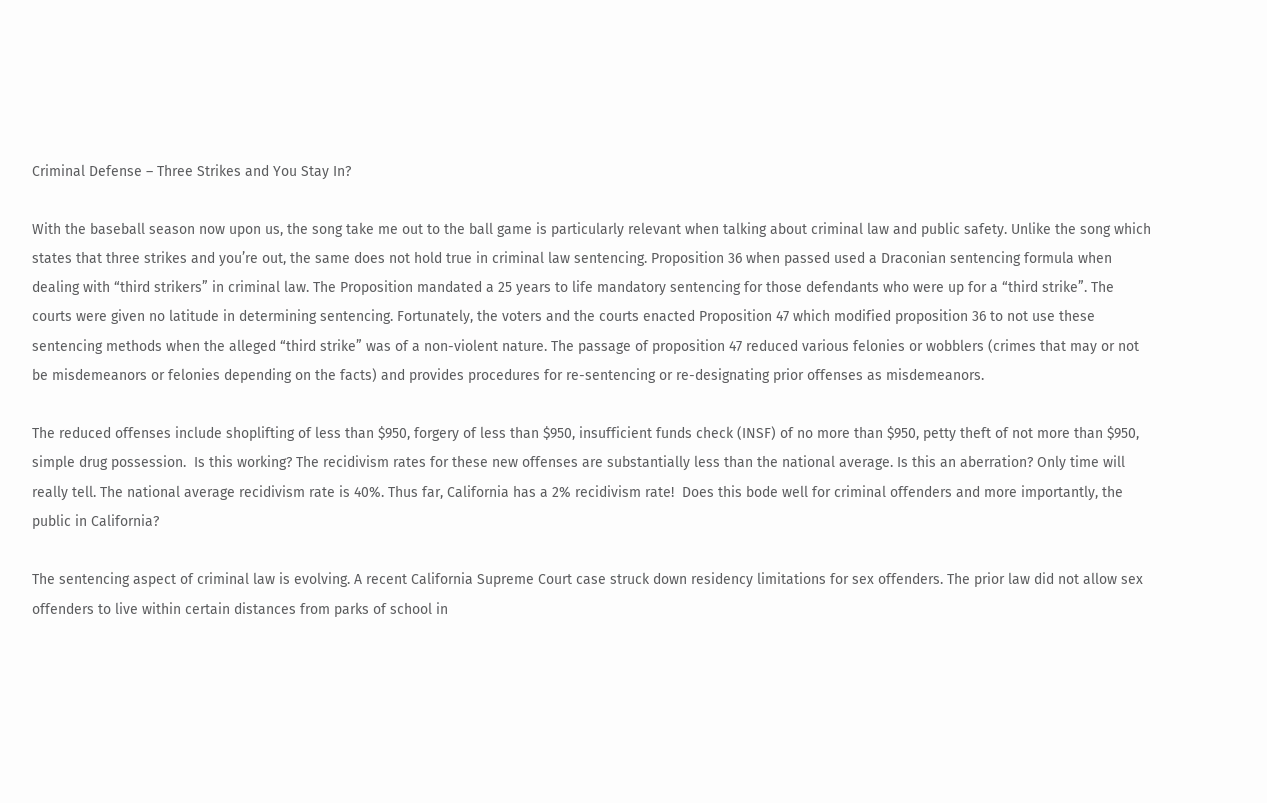Criminal Defense – Three Strikes and You Stay In?

With the baseball season now upon us, the song take me out to the ball game is particularly relevant when talking about criminal law and public safety. Unlike the song which states that three strikes and you’re out, the same does not hold true in criminal law sentencing. Proposition 36 when passed used a Draconian sentencing formula when dealing with “third strikers” in criminal law. The Proposition mandated a 25 years to life mandatory sentencing for those defendants who were up for a “third strike”. The courts were given no latitude in determining sentencing. Fortunately, the voters and the courts enacted Proposition 47 which modified proposition 36 to not use these sentencing methods when the alleged “third strike” was of a non-violent nature. The passage of proposition 47 reduced various felonies or wobblers (crimes that may or not be misdemeanors or felonies depending on the facts) and provides procedures for re-sentencing or re-designating prior offenses as misdemeanors.

The reduced offenses include shoplifting of less than $950, forgery of less than $950, insufficient funds check (INSF) of no more than $950, petty theft of not more than $950, simple drug possession.  Is this working? The recidivism rates for these new offenses are substantially less than the national average. Is this an aberration? Only time will really tell. The national average recidivism rate is 40%. Thus far, California has a 2% recidivism rate!  Does this bode well for criminal offenders and more importantly, the public in California?

The sentencing aspect of criminal law is evolving. A recent California Supreme Court case struck down residency limitations for sex offenders. The prior law did not allow sex offenders to live within certain distances from parks of school in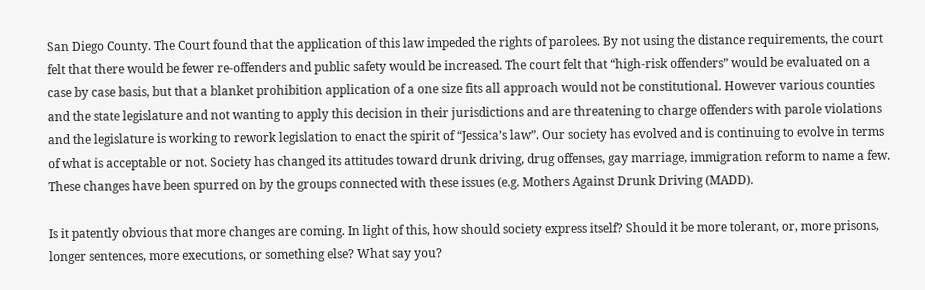San Diego County. The Court found that the application of this law impeded the rights of parolees. By not using the distance requirements, the court felt that there would be fewer re-offenders and public safety would be increased. The court felt that “high-risk offenders” would be evaluated on a case by case basis, but that a blanket prohibition application of a one size fits all approach would not be constitutional. However various counties and the state legislature and not wanting to apply this decision in their jurisdictions and are threatening to charge offenders with parole violations and the legislature is working to rework legislation to enact the spirit of “Jessica’s law”. Our society has evolved and is continuing to evolve in terms of what is acceptable or not. Society has changed its attitudes toward drunk driving, drug offenses, gay marriage, immigration reform to name a few. These changes have been spurred on by the groups connected with these issues (e.g. Mothers Against Drunk Driving (MADD).

Is it patently obvious that more changes are coming. In light of this, how should society express itself? Should it be more tolerant, or, more prisons, longer sentences, more executions, or something else? What say you?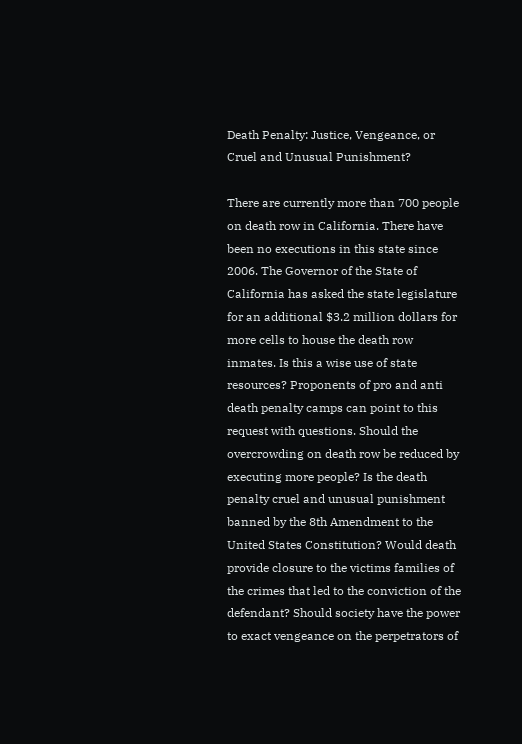Death Penalty: Justice, Vengeance, or Cruel and Unusual Punishment?

There are currently more than 700 people on death row in California. There have been no executions in this state since 2006. The Governor of the State of California has asked the state legislature for an additional $3.2 million dollars for more cells to house the death row inmates. Is this a wise use of state resources? Proponents of pro and anti death penalty camps can point to this request with questions. Should the overcrowding on death row be reduced by executing more people? Is the death penalty cruel and unusual punishment banned by the 8th Amendment to the United States Constitution? Would death provide closure to the victims families of the crimes that led to the conviction of the defendant? Should society have the power to exact vengeance on the perpetrators of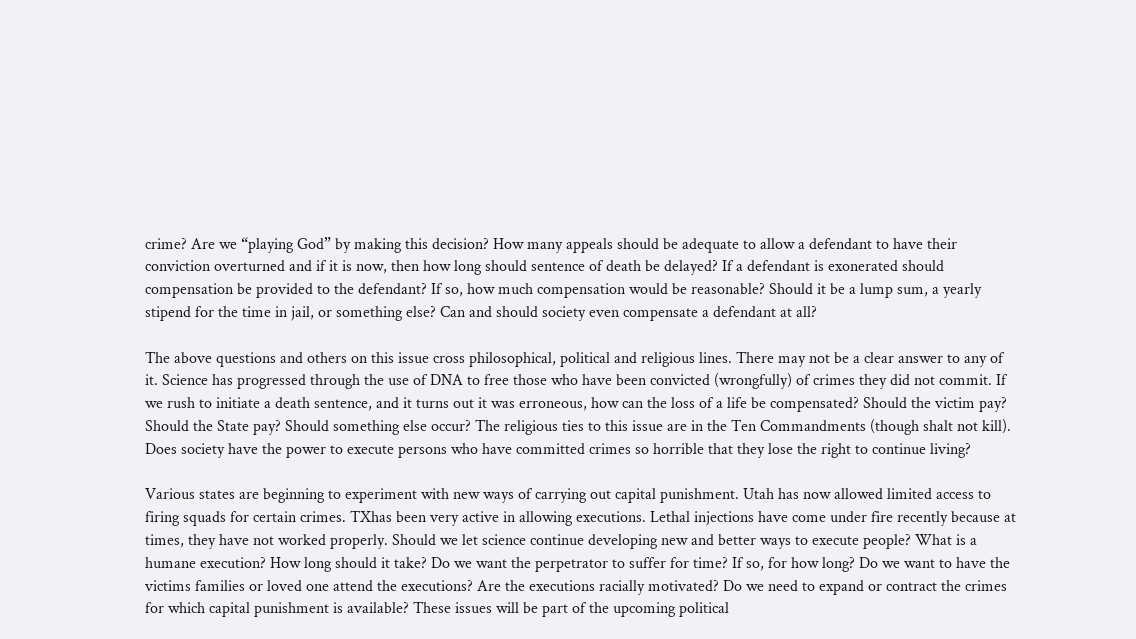crime? Are we “playing God” by making this decision? How many appeals should be adequate to allow a defendant to have their conviction overturned and if it is now, then how long should sentence of death be delayed? If a defendant is exonerated should compensation be provided to the defendant? If so, how much compensation would be reasonable? Should it be a lump sum, a yearly stipend for the time in jail, or something else? Can and should society even compensate a defendant at all?

The above questions and others on this issue cross philosophical, political and religious lines. There may not be a clear answer to any of it. Science has progressed through the use of DNA to free those who have been convicted (wrongfully) of crimes they did not commit. If we rush to initiate a death sentence, and it turns out it was erroneous, how can the loss of a life be compensated? Should the victim pay? Should the State pay? Should something else occur? The religious ties to this issue are in the Ten Commandments (though shalt not kill). Does society have the power to execute persons who have committed crimes so horrible that they lose the right to continue living?

Various states are beginning to experiment with new ways of carrying out capital punishment. Utah has now allowed limited access to firing squads for certain crimes. TXhas been very active in allowing executions. Lethal injections have come under fire recently because at times, they have not worked properly. Should we let science continue developing new and better ways to execute people? What is a humane execution? How long should it take? Do we want the perpetrator to suffer for time? If so, for how long? Do we want to have the victims families or loved one attend the executions? Are the executions racially motivated? Do we need to expand or contract the crimes for which capital punishment is available? These issues will be part of the upcoming political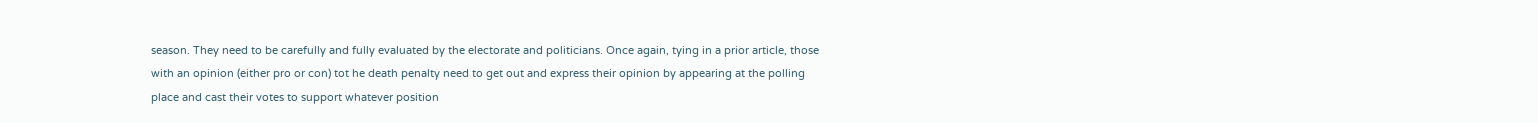season. They need to be carefully and fully evaluated by the electorate and politicians. Once again, tying in a prior article, those with an opinion (either pro or con) tot he death penalty need to get out and express their opinion by appearing at the polling place and cast their votes to support whatever position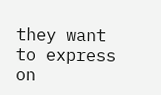they want to express on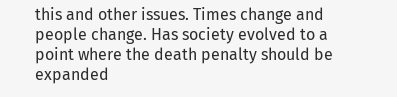this and other issues. Times change and people change. Has society evolved to a point where the death penalty should be expanded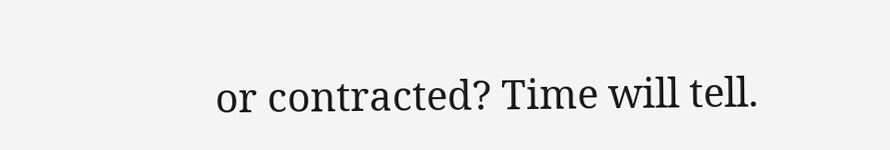or contracted? Time will tell.